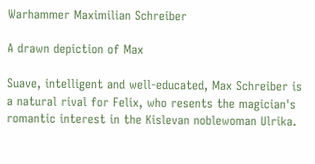Warhammer Maximilian Schreiber

A drawn depiction of Max

Suave, intelligent and well-educated, Max Schreiber is a natural rival for Felix, who resents the magician's romantic interest in the Kislevan noblewoman Ulrika.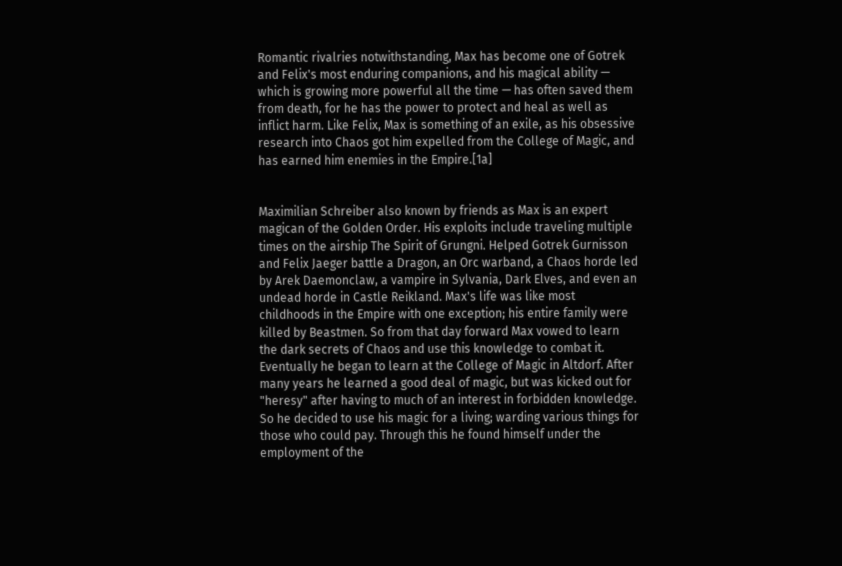Romantic rivalries notwithstanding, Max has become one of Gotrek and Felix's most enduring companions, and his magical ability — which is growing more powerful all the time — has often saved them from death, for he has the power to protect and heal as well as inflict harm. Like Felix, Max is something of an exile, as his obsessive research into Chaos got him expelled from the College of Magic, and has earned him enemies in the Empire.[1a]


Maximilian Schreiber also known by friends as Max is an expert magican of the Golden Order. His exploits include traveling multiple times on the airship The Spirit of Grungni. Helped Gotrek Gurnisson and Felix Jaeger battle a Dragon, an Orc warband, a Chaos horde led by Arek Daemonclaw, a vampire in Sylvania, Dark Elves, and even an undead horde in Castle Reikland. Max's life was like most childhoods in the Empire with one exception; his entire family were killed by Beastmen. So from that day forward Max vowed to learn the dark secrets of Chaos and use this knowledge to combat it. Eventually he began to learn at the College of Magic in Altdorf. After many years he learned a good deal of magic, but was kicked out for "heresy" after having to much of an interest in forbidden knowledge. So he decided to use his magic for a living; warding various things for those who could pay. Through this he found himself under the employment of the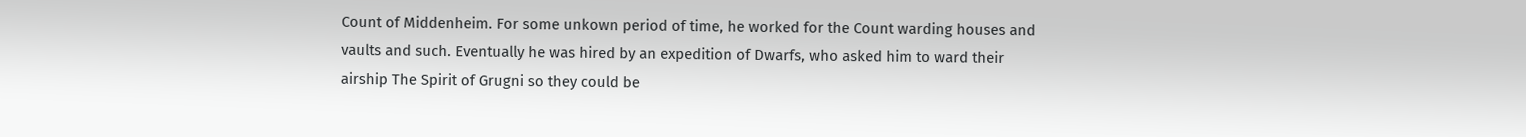Count of Middenheim. For some unkown period of time, he worked for the Count warding houses and vaults and such. Eventually he was hired by an expedition of Dwarfs, who asked him to ward their airship The Spirit of Grugni so they could be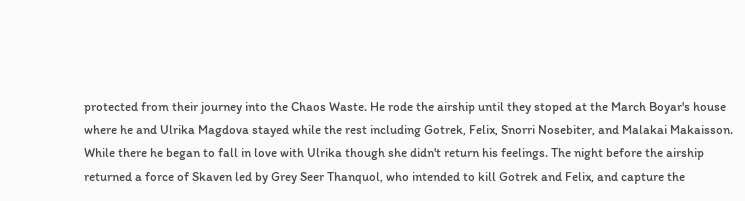protected from their journey into the Chaos Waste. He rode the airship until they stoped at the March Boyar's house where he and Ulrika Magdova stayed while the rest including Gotrek, Felix, Snorri Nosebiter, and Malakai Makaisson. While there he began to fall in love with Ulrika though she didn't return his feelings. The night before the airship returned a force of Skaven led by Grey Seer Thanquol, who intended to kill Gotrek and Felix, and capture the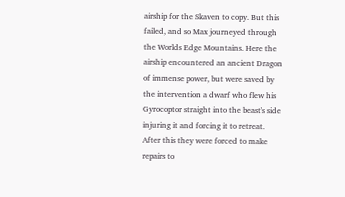airship for the Skaven to copy. But this failed, and so Max journeyed through the Worlds Edge Mountains. Here the airship encountered an ancient Dragon of immense power, but were saved by the intervention a dwarf who flew his Gyrocoptor straight into the beast's side injuring it and forcing it to retreat. After this they were forced to make repairs to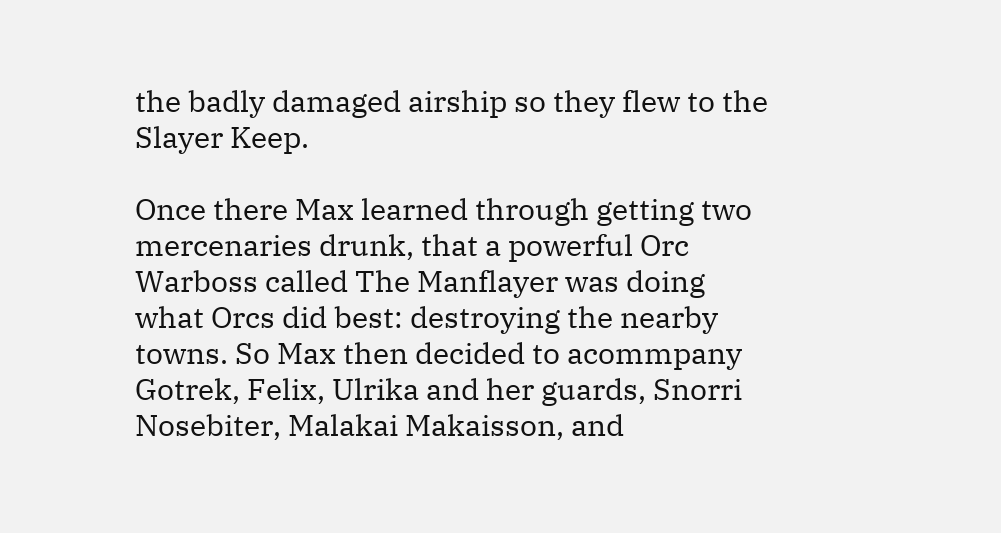the badly damaged airship so they flew to the Slayer Keep.

Once there Max learned through getting two mercenaries drunk, that a powerful Orc Warboss called The Manflayer was doing what Orcs did best: destroying the nearby towns. So Max then decided to acommpany Gotrek, Felix, Ulrika and her guards, Snorri Nosebiter, Malakai Makaisson, and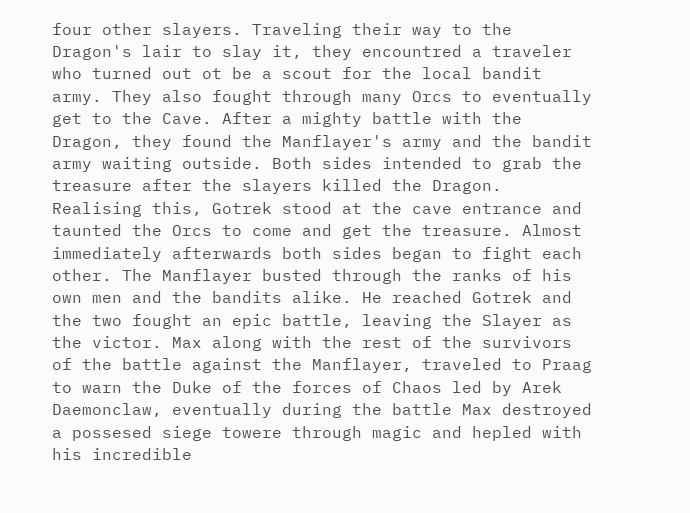four other slayers. Traveling their way to the Dragon's lair to slay it, they encountred a traveler who turned out ot be a scout for the local bandit army. They also fought through many Orcs to eventually get to the Cave. After a mighty battle with the Dragon, they found the Manflayer's army and the bandit army waiting outside. Both sides intended to grab the treasure after the slayers killed the Dragon. Realising this, Gotrek stood at the cave entrance and taunted the Orcs to come and get the treasure. Almost immediately afterwards both sides began to fight each other. The Manflayer busted through the ranks of his own men and the bandits alike. He reached Gotrek and the two fought an epic battle, leaving the Slayer as the victor. Max along with the rest of the survivors of the battle against the Manflayer, traveled to Praag to warn the Duke of the forces of Chaos led by Arek Daemonclaw, eventually during the battle Max destroyed a possesed siege towere through magic and hepled with his incredible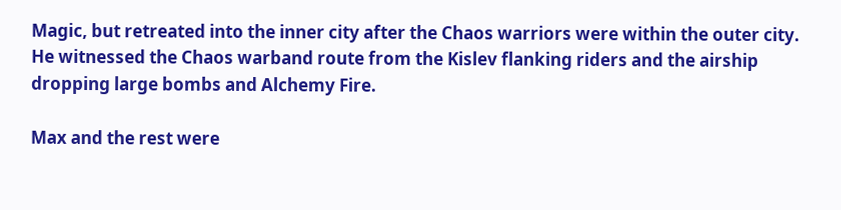Magic, but retreated into the inner city after the Chaos warriors were within the outer city. He witnessed the Chaos warband route from the Kislev flanking riders and the airship dropping large bombs and Alchemy Fire.

Max and the rest were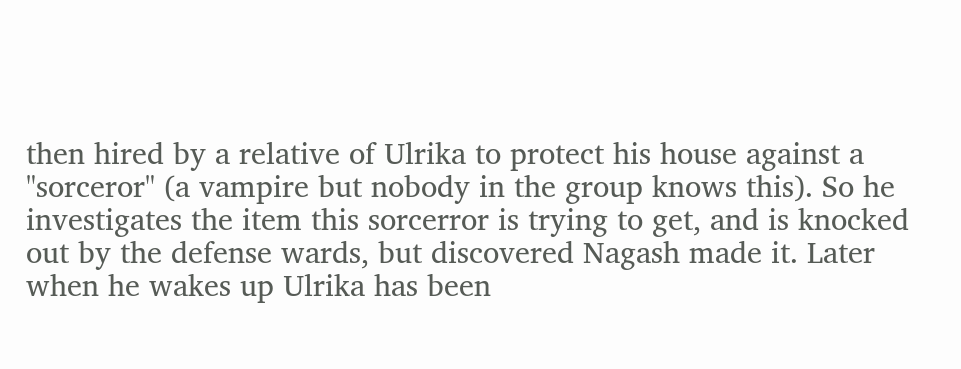then hired by a relative of Ulrika to protect his house against a "sorceror" (a vampire but nobody in the group knows this). So he investigates the item this sorcerror is trying to get, and is knocked out by the defense wards, but discovered Nagash made it. Later when he wakes up Ulrika has been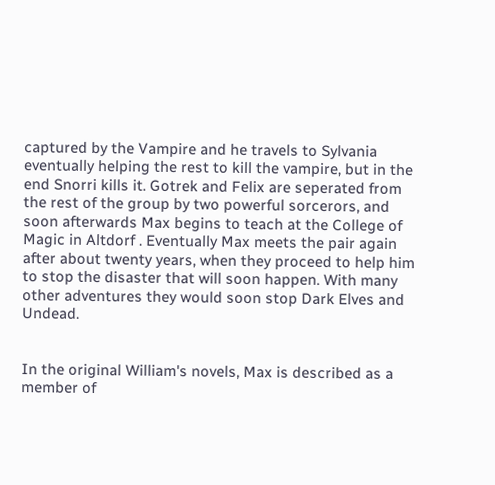captured by the Vampire and he travels to Sylvania eventually helping the rest to kill the vampire, but in the end Snorri kills it. Gotrek and Felix are seperated from the rest of the group by two powerful sorcerors, and soon afterwards Max begins to teach at the College of Magic in Altdorf . Eventually Max meets the pair again after about twenty years, when they proceed to help him to stop the disaster that will soon happen. With many other adventures they would soon stop Dark Elves and Undead.


In the original William's novels, Max is described as a member of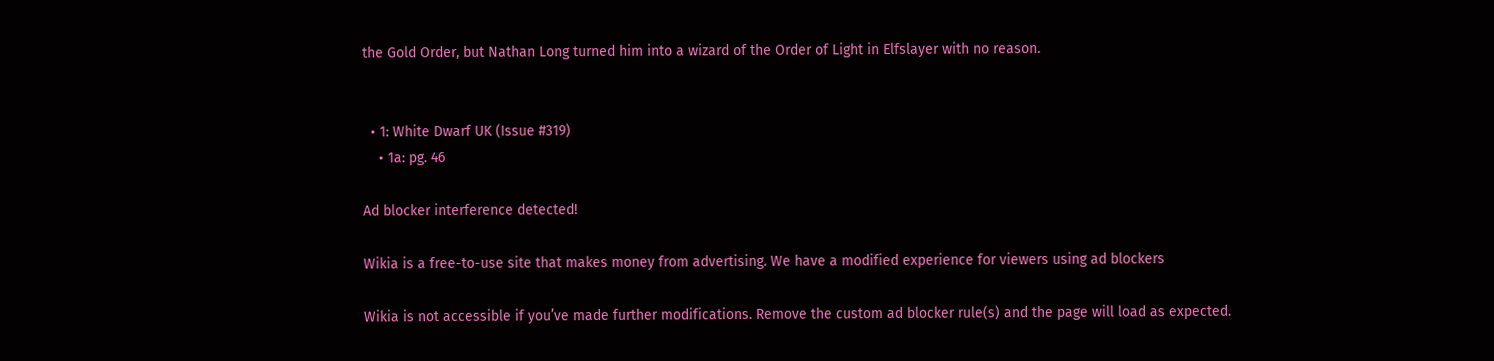the Gold Order, but Nathan Long turned him into a wizard of the Order of Light in Elfslayer with no reason.


  • 1: White Dwarf UK (Issue #319)
    • 1a: pg. 46

Ad blocker interference detected!

Wikia is a free-to-use site that makes money from advertising. We have a modified experience for viewers using ad blockers

Wikia is not accessible if you’ve made further modifications. Remove the custom ad blocker rule(s) and the page will load as expected.